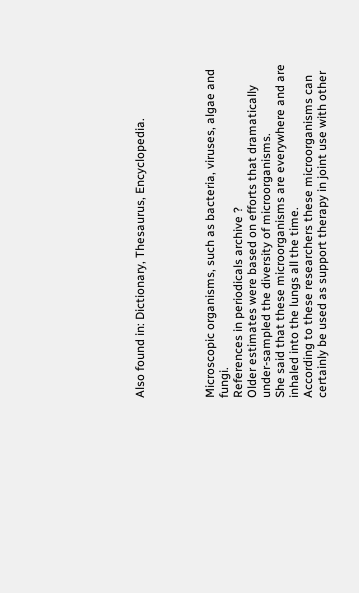Also found in: Dictionary, Thesaurus, Encyclopedia.




Microscopic organisms, such as bacteria, viruses, algae and fungi.
References in periodicals archive ?
Older estimates were based on efforts that dramatically under-sampled the diversity of microorganisms.
She said that these microorganisms are everywhere and are inhaled into the lungs all the time.
According to these researchers these microorganisms can certainly be used as support therapy in joint use with other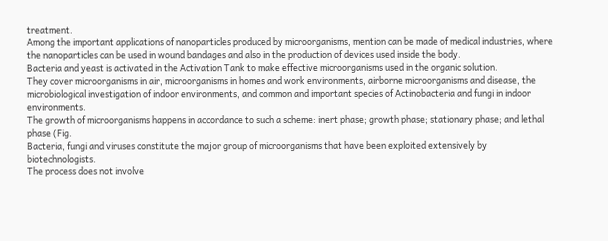treatment.
Among the important applications of nanoparticles produced by microorganisms, mention can be made of medical industries, where the nanoparticles can be used in wound bandages and also in the production of devices used inside the body.
Bacteria and yeast is activated in the Activation Tank to make effective microorganisms used in the organic solution.
They cover microorganisms in air, microorganisms in homes and work environments, airborne microorganisms and disease, the microbiological investigation of indoor environments, and common and important species of Actinobacteria and fungi in indoor environments.
The growth of microorganisms happens in accordance to such a scheme: inert phase; growth phase; stationary phase; and lethal phase (Fig.
Bacteria, fungi and viruses constitute the major group of microorganisms that have been exploited extensively by biotechnologists.
The process does not involve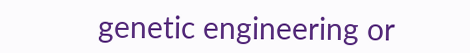genetic engineering or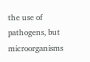the use of pathogens, but microorganisms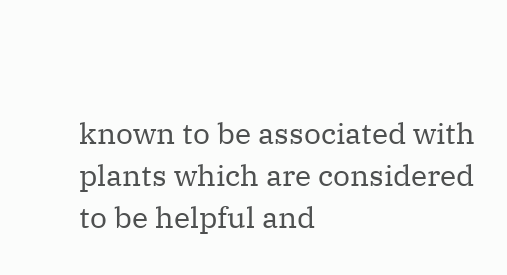known to be associated with plants which are considered to be helpful and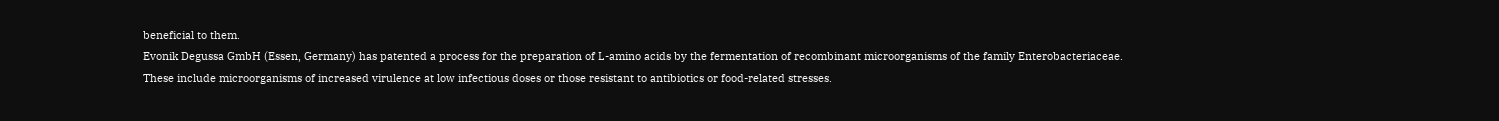beneficial to them.
Evonik Degussa GmbH (Essen, Germany) has patented a process for the preparation of L-amino acids by the fermentation of recombinant microorganisms of the family Enterobacteriaceae.
These include microorganisms of increased virulence at low infectious doses or those resistant to antibiotics or food-related stresses.